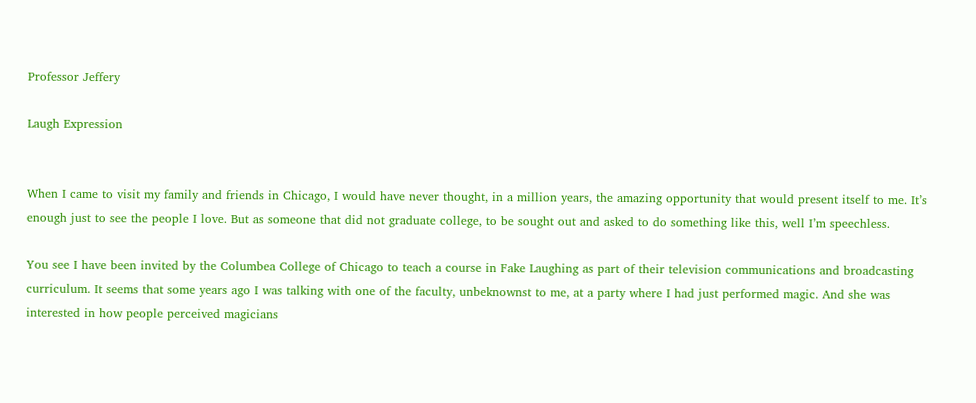Professor Jeffery

Laugh Expression


When I came to visit my family and friends in Chicago, I would have never thought, in a million years, the amazing opportunity that would present itself to me. It’s enough just to see the people I love. But as someone that did not graduate college, to be sought out and asked to do something like this, well I’m speechless.

You see I have been invited by the Columbea College of Chicago to teach a course in Fake Laughing as part of their television communications and broadcasting curriculum. It seems that some years ago I was talking with one of the faculty, unbeknownst to me, at a party where I had just performed magic. And she was interested in how people perceived magicians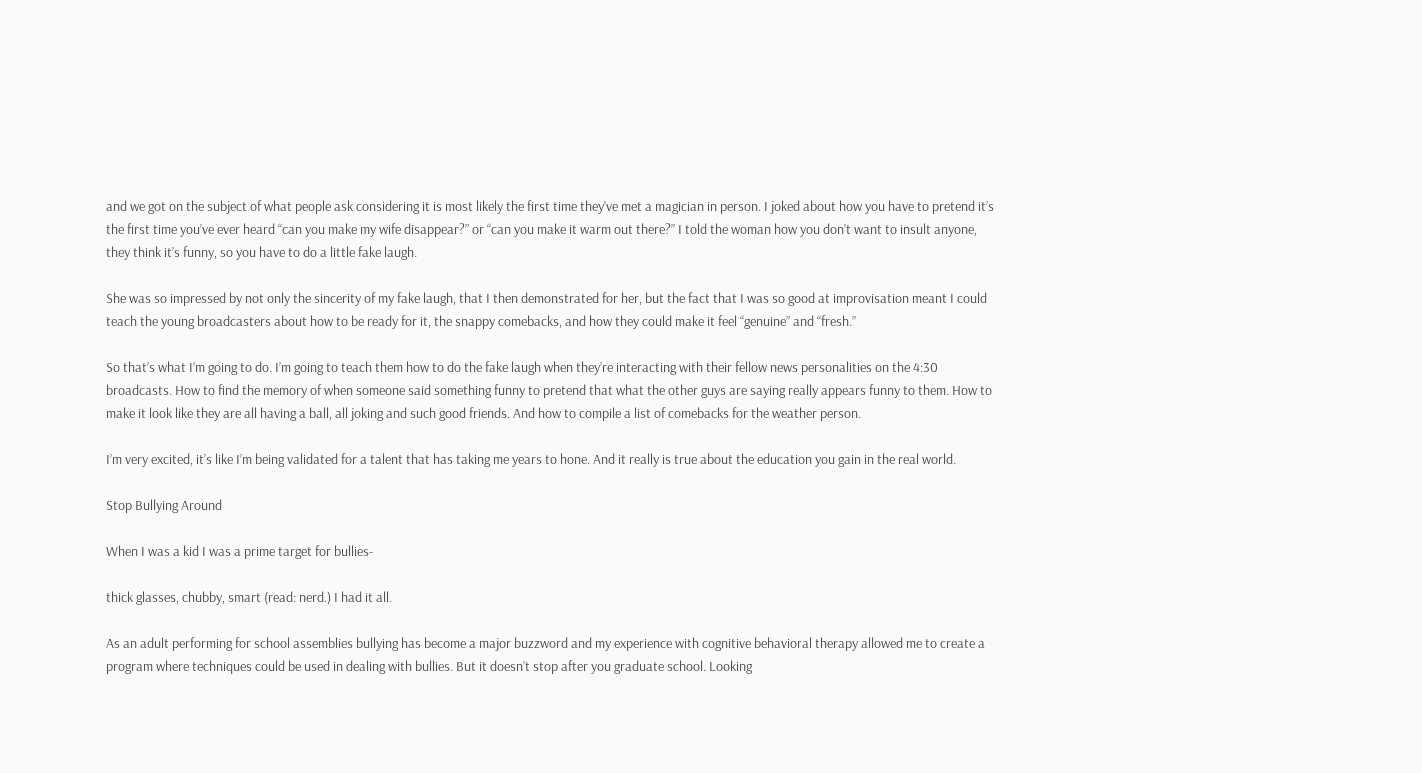and we got on the subject of what people ask considering it is most likely the first time they’ve met a magician in person. I joked about how you have to pretend it’s the first time you’ve ever heard “can you make my wife disappear?” or “can you make it warm out there?” I told the woman how you don’t want to insult anyone, they think it’s funny, so you have to do a little fake laugh.

She was so impressed by not only the sincerity of my fake laugh, that I then demonstrated for her, but the fact that I was so good at improvisation meant I could teach the young broadcasters about how to be ready for it, the snappy comebacks, and how they could make it feel “genuine” and “fresh.”

So that’s what I’m going to do. I’m going to teach them how to do the fake laugh when they’re interacting with their fellow news personalities on the 4:30 broadcasts. How to find the memory of when someone said something funny to pretend that what the other guys are saying really appears funny to them. How to make it look like they are all having a ball, all joking and such good friends. And how to compile a list of comebacks for the weather person.

I’m very excited, it’s like I’m being validated for a talent that has taking me years to hone. And it really is true about the education you gain in the real world.

Stop Bullying Around

When I was a kid I was a prime target for bullies-

thick glasses, chubby, smart (read: nerd.) I had it all.

As an adult performing for school assemblies bullying has become a major buzzword and my experience with cognitive behavioral therapy allowed me to create a program where techniques could be used in dealing with bullies. But it doesn’t stop after you graduate school. Looking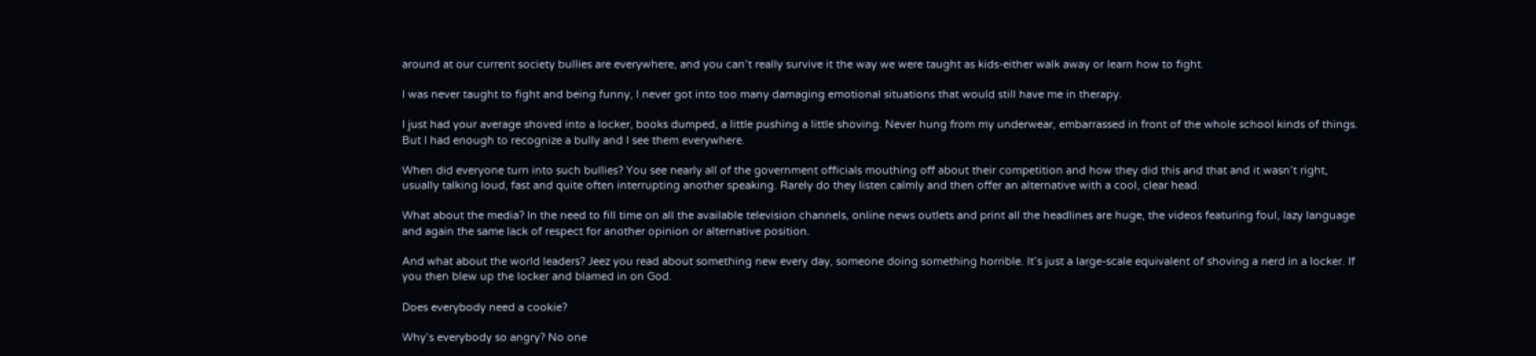around at our current society bullies are everywhere, and you can’t really survive it the way we were taught as kids-either walk away or learn how to fight.

I was never taught to fight and being funny, I never got into too many damaging emotional situations that would still have me in therapy.

I just had your average shoved into a locker, books dumped, a little pushing a little shoving. Never hung from my underwear, embarrassed in front of the whole school kinds of things. But I had enough to recognize a bully and I see them everywhere.

When did everyone turn into such bullies? You see nearly all of the government officials mouthing off about their competition and how they did this and that and it wasn’t right, usually talking loud, fast and quite often interrupting another speaking. Rarely do they listen calmly and then offer an alternative with a cool, clear head.

What about the media? In the need to fill time on all the available television channels, online news outlets and print all the headlines are huge, the videos featuring foul, lazy language and again the same lack of respect for another opinion or alternative position.

And what about the world leaders? Jeez you read about something new every day, someone doing something horrible. It’s just a large-scale equivalent of shoving a nerd in a locker. If you then blew up the locker and blamed in on God.

Does everybody need a cookie?

Why’s everybody so angry? No one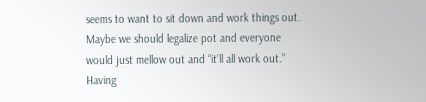seems to want to sit down and work things out. Maybe we should legalize pot and everyone would just mellow out and “it’ll all work out.” Having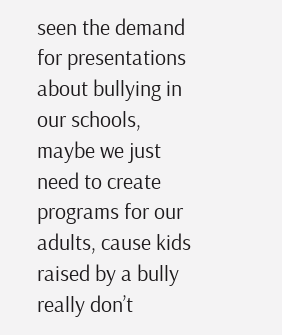seen the demand for presentations about bullying in our schools, maybe we just need to create programs for our adults, cause kids raised by a bully really don’t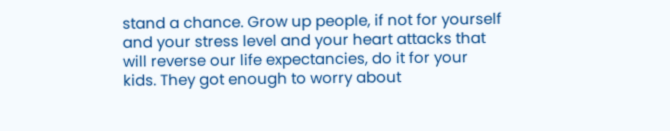stand a chance. Grow up people, if not for yourself and your stress level and your heart attacks that will reverse our life expectancies, do it for your kids. They got enough to worry about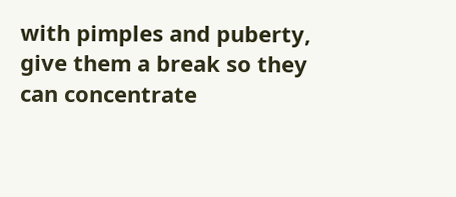with pimples and puberty, give them a break so they can concentrate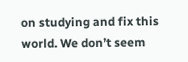on studying and fix this world. We don’t seem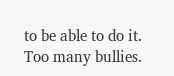to be able to do it. Too many bullies.